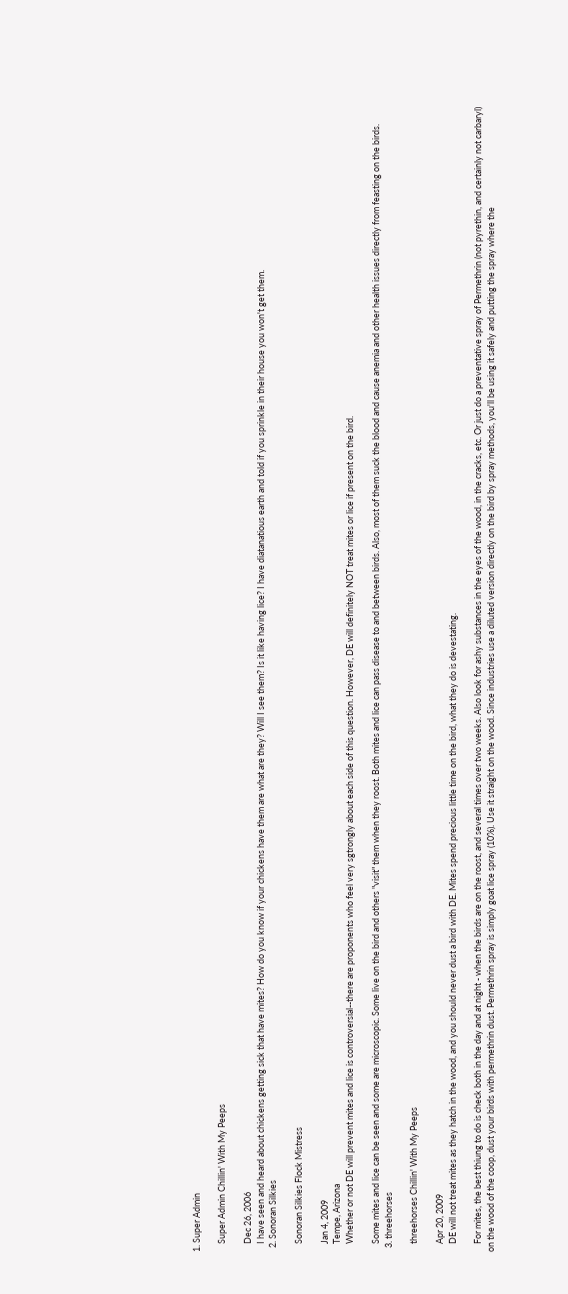1. Super Admin

    Super Admin Chillin' With My Peeps

    Dec 26, 2006
    I have seen and heard about chickens getting sick that have mites? How do you know if your chickens have them are what are they? Will I see them? Is it like having lice? I have diatanatious earth and told if you sprinkle in their house you won't get them.
  2. Sonoran Silkies

    Sonoran Silkies Flock Mistress

    Jan 4, 2009
    Tempe, Arizona
    Whether or not DE will prevent mites and lice is controversial--there are proponents who feel very sgtrongly about each side of this question. However, DE will definitely NOT treat mites or lice if present on the bird.

    Some mites and lice can be seen and some are microscopic. Some live on the bird and others "visit" them when they roost. Both mites and lice can pass disease to and between birds. Also, most of them suck the blood and cause anemia and other health issues directly from feasting on the birds.
  3. threehorses

    threehorses Chillin' With My Peeps

    Apr 20, 2009
    DE will not treat mites as they hatch in the wood, and you should never dust a bird with DE. Mites spend precious little time on the bird, what they do is devestating.

    For mites, the best thiung to do is check both in the day and at night - when the birds are on the roost, and several times over two weeks. Also look for ashy substances in the eyes of the wood, in the cracks, etc. Or just do a preventative spray of Permethrin (not pyrethin, and certainly not carbaryl) on the wood of the coop, dust your birds with permethrin dust. Permethrin spray is simply goat lice spray (10%). Use it straight on the wood. Since industries use a diluted version directly on the bird by spray methods, you'll be using it safely and putting the spray where the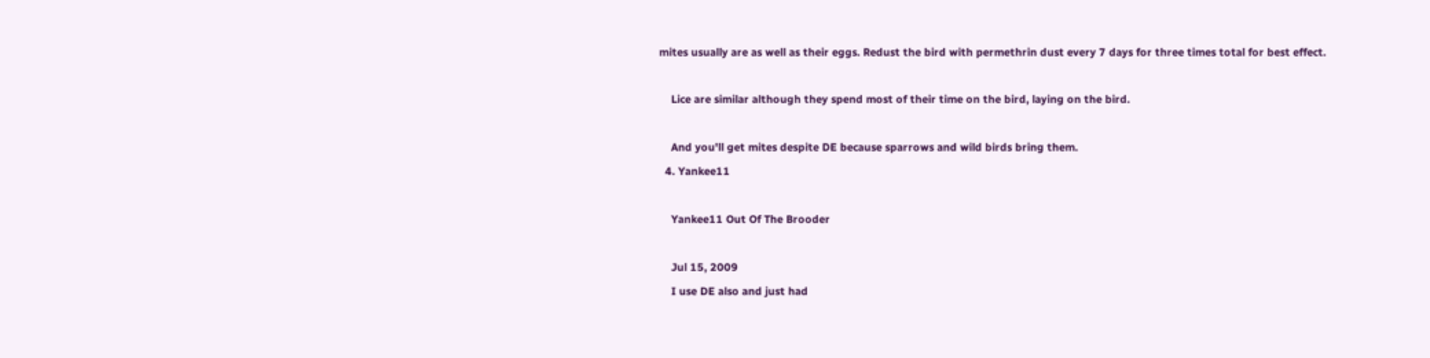mites usually are as well as their eggs. Redust the bird with permethrin dust every 7 days for three times total for best effect.

    Lice are similar although they spend most of their time on the bird, laying on the bird.

    And you'll get mites despite DE because sparrows and wild birds bring them.
  4. Yankee11

    Yankee11 Out Of The Brooder

    Jul 15, 2009
    I use DE also and just had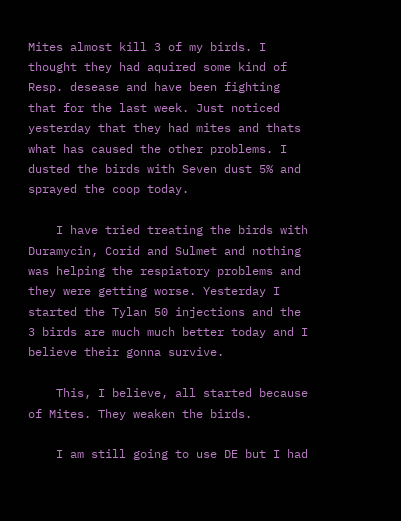Mites almost kill 3 of my birds. I thought they had aquired some kind of Resp. desease and have been fighting that for the last week. Just noticed yesterday that they had mites and thats what has caused the other problems. I dusted the birds with Seven dust 5% and sprayed the coop today.

    I have tried treating the birds with Duramycin, Corid and Sulmet and nothing was helping the respiatory problems and they were getting worse. Yesterday I started the Tylan 50 injections and the 3 birds are much much better today and I believe their gonna survive.

    This, I believe, all started because of Mites. They weaken the birds.

    I am still going to use DE but I had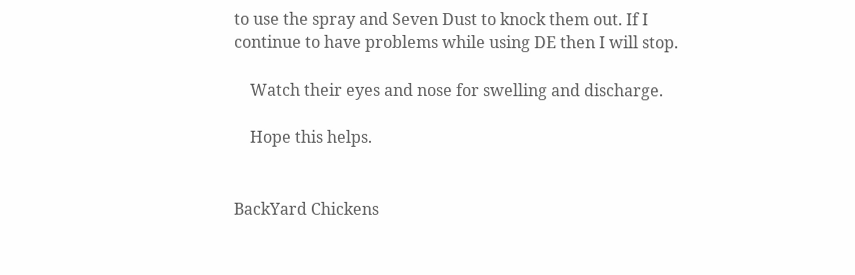to use the spray and Seven Dust to knock them out. If I continue to have problems while using DE then I will stop.

    Watch their eyes and nose for swelling and discharge.

    Hope this helps.


BackYard Chickens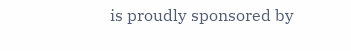is proudly sponsored by